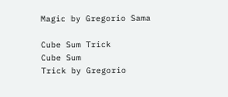Magic by Gregorio Sama

Cube Sum Trick
Cube Sum
Trick by Gregorio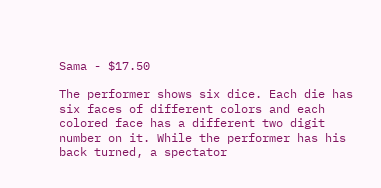Sama - $17.50

The performer shows six dice. Each die has six faces of different colors and each colored face has a different two digit number on it. While the performer has his back turned, a spectator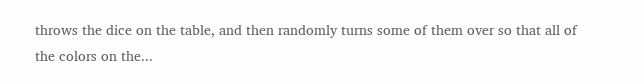throws the dice on the table, and then randomly turns some of them over so that all of the colors on the...